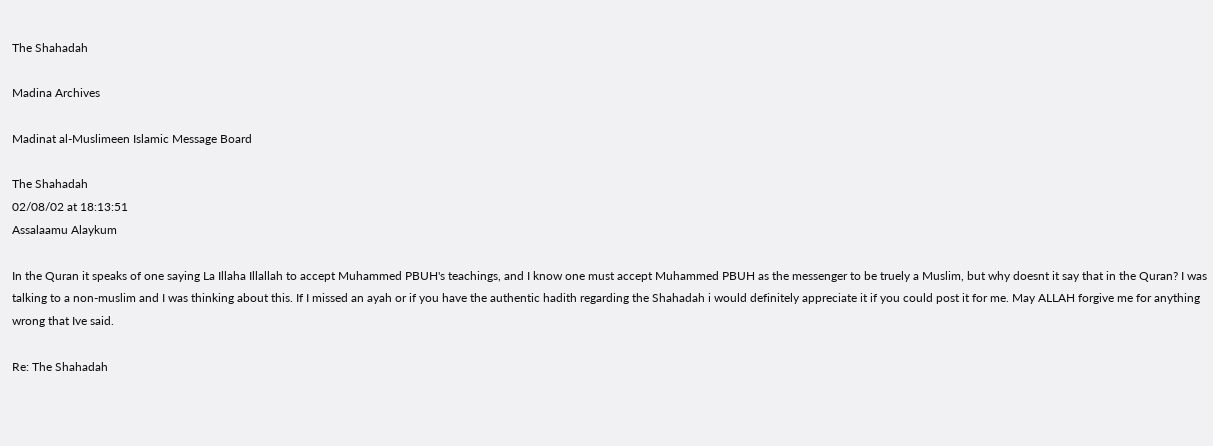The Shahadah

Madina Archives

Madinat al-Muslimeen Islamic Message Board

The Shahadah
02/08/02 at 18:13:51
Assalaamu Alaykum

In the Quran it speaks of one saying La Illaha Illallah to accept Muhammed PBUH's teachings, and I know one must accept Muhammed PBUH as the messenger to be truely a Muslim, but why doesnt it say that in the Quran? I was talking to a non-muslim and I was thinking about this. If I missed an ayah or if you have the authentic hadith regarding the Shahadah i would definitely appreciate it if you could post it for me. May ALLAH forgive me for anything wrong that Ive said.

Re: The Shahadah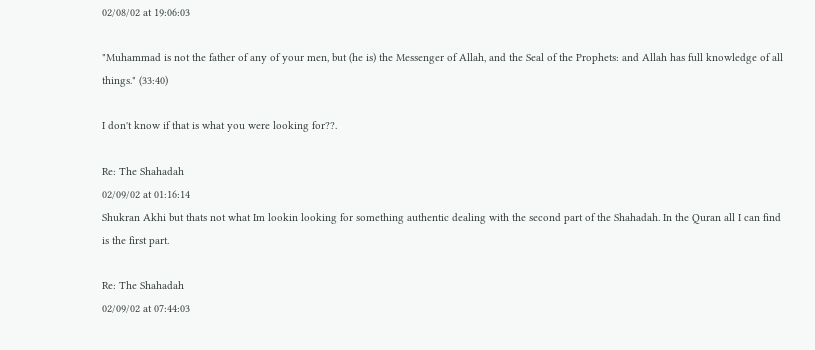02/08/02 at 19:06:03

"Muhammad is not the father of any of your men, but (he is) the Messenger of Allah, and the Seal of the Prophets: and Allah has full knowledge of all things." (33:40)

I don't know if that is what you were looking for??.

Re: The Shahadah
02/09/02 at 01:16:14
Shukran Akhi but thats not what Im lookin looking for something authentic dealing with the second part of the Shahadah. In the Quran all I can find is the first part.

Re: The Shahadah
02/09/02 at 07:44:03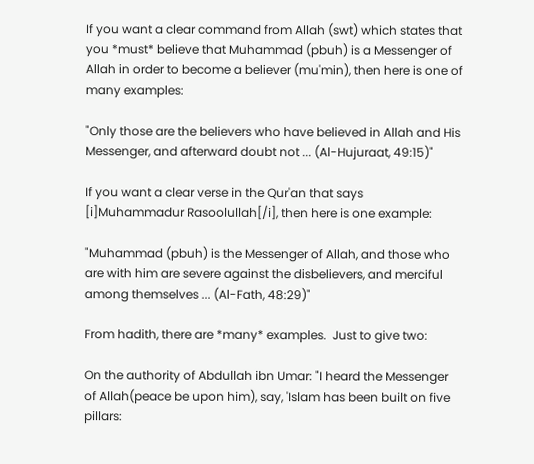If you want a clear command from Allah (swt) which states that you *must* believe that Muhammad (pbuh) is a Messenger of Allah in order to become a believer (mu'min), then here is one of many examples:

"Only those are the believers who have believed in Allah and His Messenger, and afterward doubt not ... (Al-Hujuraat, 49:15)"

If you want a clear verse in the Qur'an that says [i]Muhammadur Rasoolullah[/i], then here is one example:

"Muhammad (pbuh) is the Messenger of Allah, and those who are with him are severe against the disbelievers, and merciful among themselves ... (Al-Fath, 48:29)"

From hadith, there are *many* examples.  Just to give two:

On the authority of Abdullah ibn Umar: "I heard the Messenger of Allah(peace be upon him), say, 'Islam has been built on five pillars: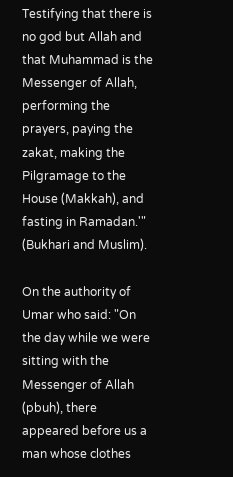Testifying that there is no god but Allah and that Muhammad is the Messenger of Allah, performing the prayers, paying the zakat, making the Pilgramage to the House (Makkah), and fasting in Ramadan.'"
(Bukhari and Muslim).

On the authority of Umar who said: "On the day while we were sitting with the Messenger of Allah (pbuh), there appeared before us a man whose clothes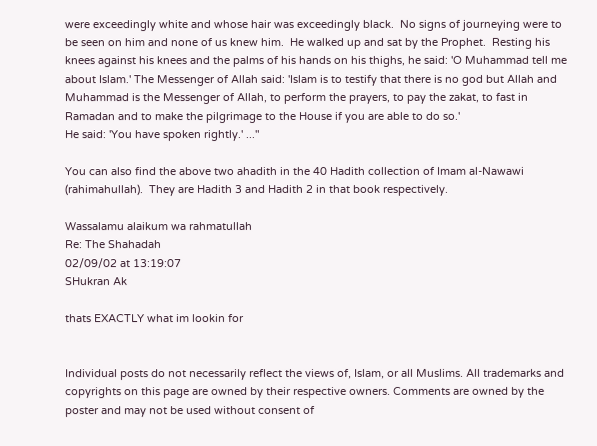were exceedingly white and whose hair was exceedingly black.  No signs of journeying were to be seen on him and none of us knew him.  He walked up and sat by the Prophet.  Resting his knees against his knees and the palms of his hands on his thighs, he said: 'O Muhammad tell me about Islam.' The Messenger of Allah said: 'Islam is to testify that there is no god but Allah and Muhammad is the Messenger of Allah, to perform the prayers, to pay the zakat, to fast in Ramadan and to make the pilgrimage to the House if you are able to do so.'
He said: 'You have spoken rightly.' ..."

You can also find the above two ahadith in the 40 Hadith collection of Imam al-Nawawi (rahimahullah).  They are Hadith 3 and Hadith 2 in that book respectively.

Wassalamu alaikum wa rahmatullah
Re: The Shahadah
02/09/02 at 13:19:07
SHukran Ak

thats EXACTLY what im lookin for


Individual posts do not necessarily reflect the views of, Islam, or all Muslims. All trademarks and copyrights on this page are owned by their respective owners. Comments are owned by the poster and may not be used without consent of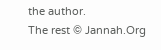the author.
The rest © Jannah.Org